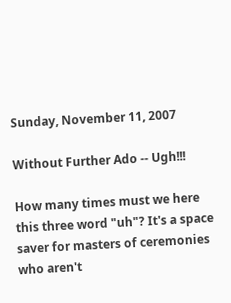Sunday, November 11, 2007

Without Further Ado -- Ugh!!!

How many times must we here this three word "uh"? It's a space saver for masters of ceremonies who aren't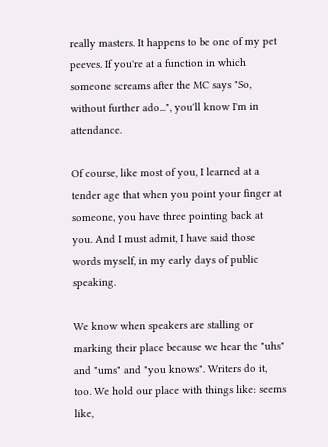really masters. It happens to be one of my pet peeves. If you're at a function in which someone screams after the MC says "So, without further ado...", you'll know I'm in attendance.

Of course, like most of you, I learned at a tender age that when you point your finger at someone, you have three pointing back at you. And I must admit, I have said those words myself, in my early days of public speaking.

We know when speakers are stalling or marking their place because we hear the "uhs" and "ums" and "you knows". Writers do it, too. We hold our place with things like: seems like,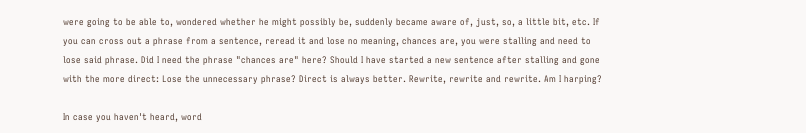were going to be able to, wondered whether he might possibly be, suddenly became aware of, just, so, a little bit, etc. If you can cross out a phrase from a sentence, reread it and lose no meaning, chances are, you were stalling and need to lose said phrase. Did I need the phrase "chances are" here? Should I have started a new sentence after stalling and gone with the more direct: Lose the unnecessary phrase? Direct is always better. Rewrite, rewrite and rewrite. Am I harping?

In case you haven't heard, word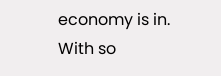economy is in. With so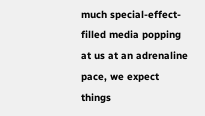much special-effect-filled media popping at us at an adrenaline pace, we expect things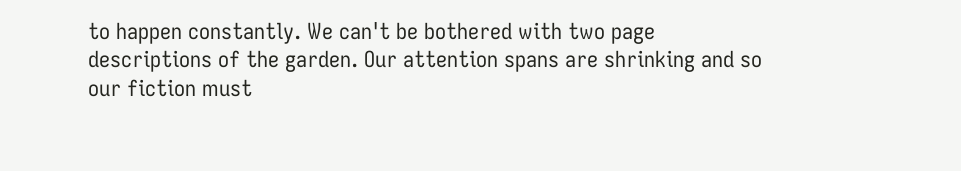to happen constantly. We can't be bothered with two page descriptions of the garden. Our attention spans are shrinking and so our fiction must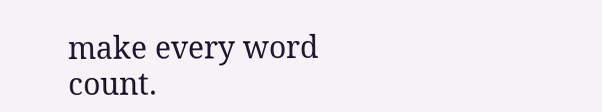make every word count.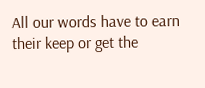All our words have to earn their keep or get the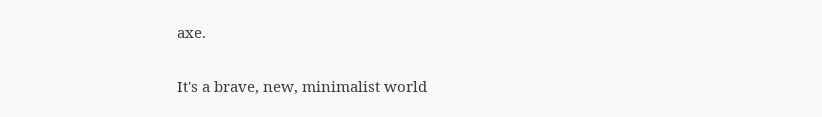axe.

It's a brave, new, minimalist world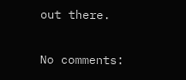out there.

No comments: